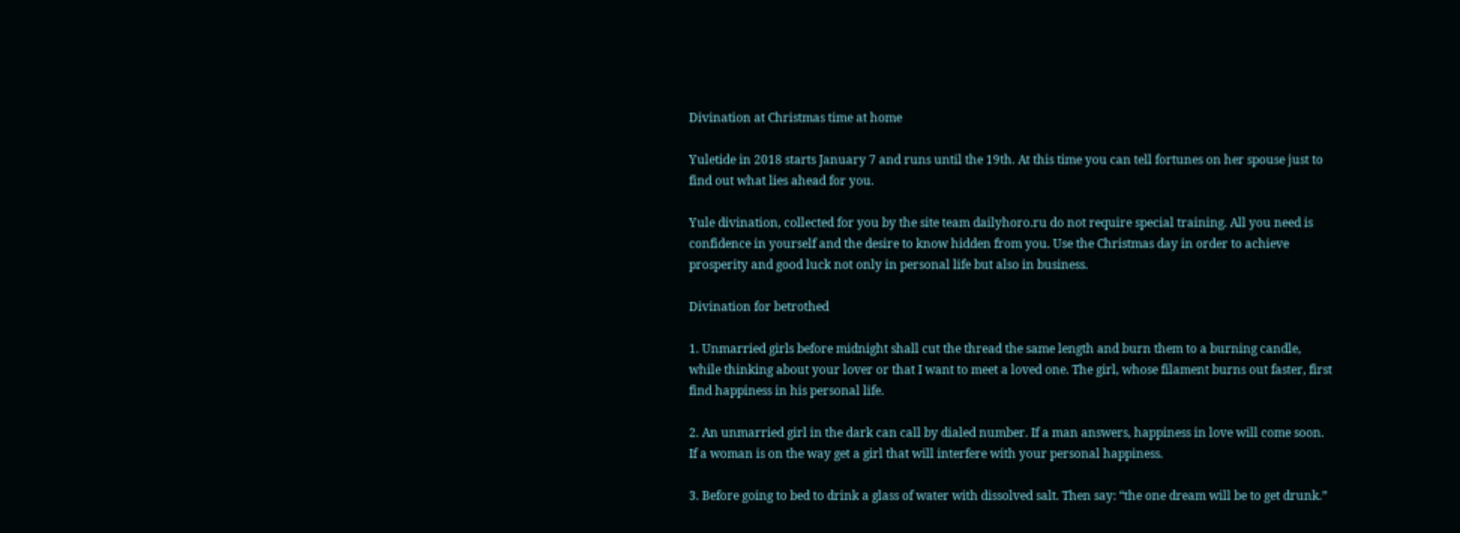Divination at Christmas time at home

Yuletide in 2018 starts January 7 and runs until the 19th. At this time you can tell fortunes on her spouse just to find out what lies ahead for you.

Yule divination, collected for you by the site team dailyhoro.ru do not require special training. All you need is confidence in yourself and the desire to know hidden from you. Use the Christmas day in order to achieve prosperity and good luck not only in personal life but also in business.

Divination for betrothed

1. Unmarried girls before midnight shall cut the thread the same length and burn them to a burning candle, while thinking about your lover or that I want to meet a loved one. The girl, whose filament burns out faster, first find happiness in his personal life.

2. An unmarried girl in the dark can call by dialed number. If a man answers, happiness in love will come soon. If a woman is on the way get a girl that will interfere with your personal happiness.

3. Before going to bed to drink a glass of water with dissolved salt. Then say: “the one dream will be to get drunk.”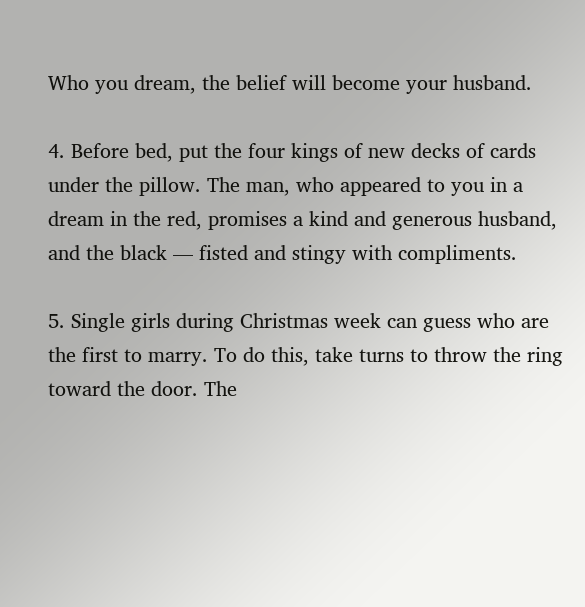Who you dream, the belief will become your husband.

4. Before bed, put the four kings of new decks of cards under the pillow. The man, who appeared to you in a dream in the red, promises a kind and generous husband, and the black — fisted and stingy with compliments.

5. Single girls during Christmas week can guess who are the first to marry. To do this, take turns to throw the ring toward the door. The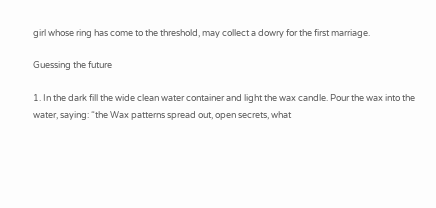girl whose ring has come to the threshold, may collect a dowry for the first marriage.

Guessing the future

1. In the dark fill the wide clean water container and light the wax candle. Pour the wax into the water, saying: “the Wax patterns spread out, open secrets, what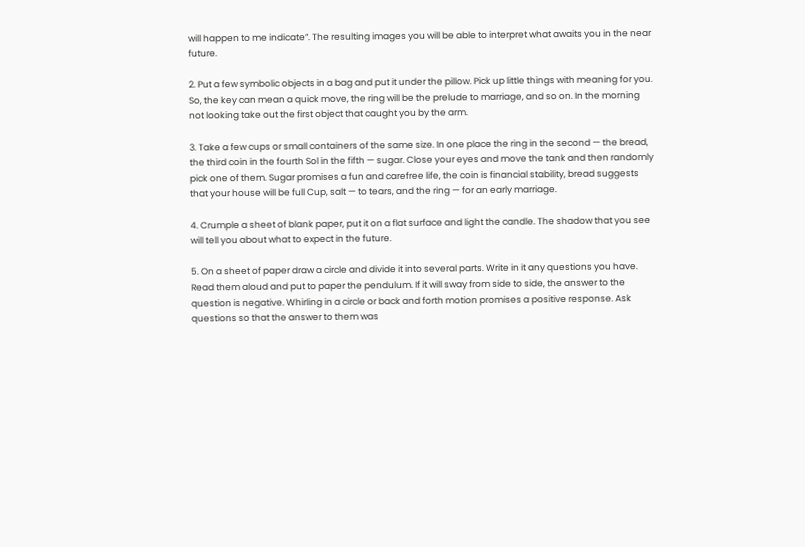will happen to me indicate”. The resulting images you will be able to interpret what awaits you in the near future.

2. Put a few symbolic objects in a bag and put it under the pillow. Pick up little things with meaning for you. So, the key can mean a quick move, the ring will be the prelude to marriage, and so on. In the morning not looking take out the first object that caught you by the arm.

3. Take a few cups or small containers of the same size. In one place the ring in the second — the bread, the third coin in the fourth Sol in the fifth — sugar. Close your eyes and move the tank and then randomly pick one of them. Sugar promises a fun and carefree life, the coin is financial stability, bread suggests that your house will be full Cup, salt — to tears, and the ring — for an early marriage.

4. Crumple a sheet of blank paper, put it on a flat surface and light the candle. The shadow that you see will tell you about what to expect in the future.

5. On a sheet of paper draw a circle and divide it into several parts. Write in it any questions you have. Read them aloud and put to paper the pendulum. If it will sway from side to side, the answer to the question is negative. Whirling in a circle or back and forth motion promises a positive response. Ask questions so that the answer to them was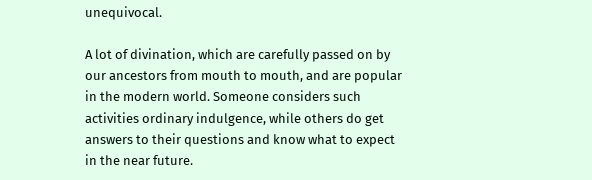unequivocal.

A lot of divination, which are carefully passed on by our ancestors from mouth to mouth, and are popular in the modern world. Someone considers such activities ordinary indulgence, while others do get answers to their questions and know what to expect in the near future.